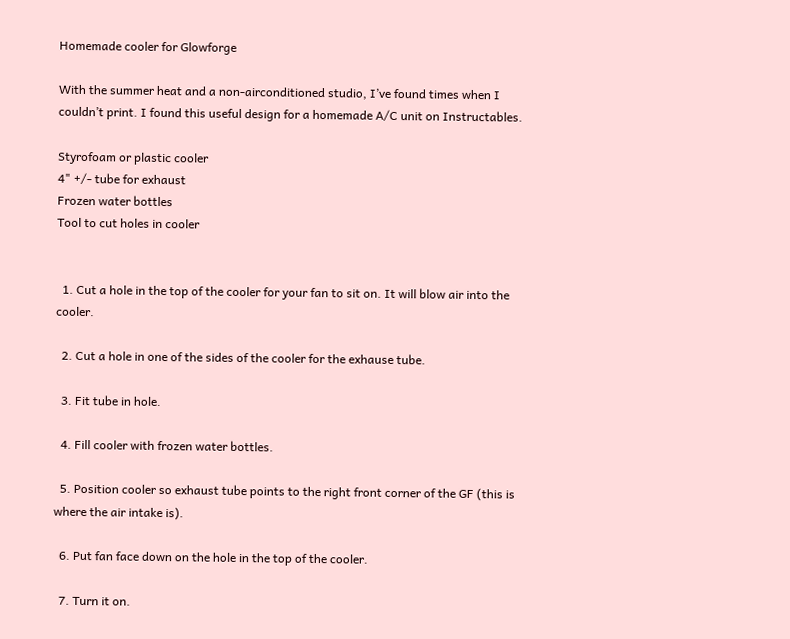Homemade cooler for Glowforge

With the summer heat and a non-airconditioned studio, I’ve found times when I couldn’t print. I found this useful design for a homemade A/C unit on Instructables.

Styrofoam or plastic cooler
4" +/- tube for exhaust
Frozen water bottles
Tool to cut holes in cooler


  1. Cut a hole in the top of the cooler for your fan to sit on. It will blow air into the cooler.

  2. Cut a hole in one of the sides of the cooler for the exhause tube.

  3. Fit tube in hole.

  4. Fill cooler with frozen water bottles.

  5. Position cooler so exhaust tube points to the right front corner of the GF (this is where the air intake is).

  6. Put fan face down on the hole in the top of the cooler.

  7. Turn it on.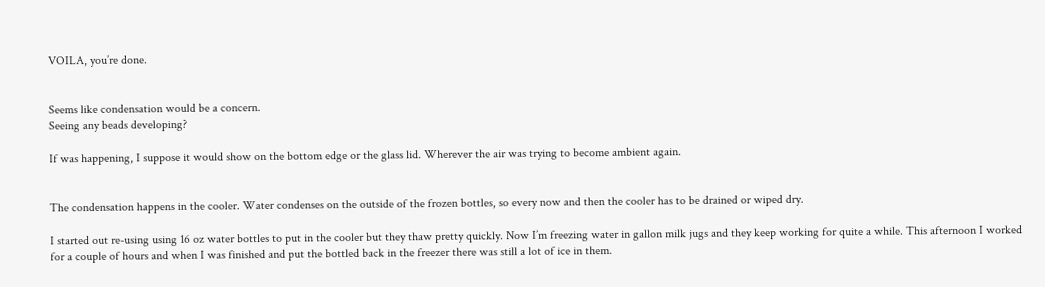VOILA, you’re done.


Seems like condensation would be a concern.
Seeing any beads developing?

If was happening, I suppose it would show on the bottom edge or the glass lid. Wherever the air was trying to become ambient again.


The condensation happens in the cooler. Water condenses on the outside of the frozen bottles, so every now and then the cooler has to be drained or wiped dry.

I started out re-using using 16 oz water bottles to put in the cooler but they thaw pretty quickly. Now I’m freezing water in gallon milk jugs and they keep working for quite a while. This afternoon I worked for a couple of hours and when I was finished and put the bottled back in the freezer there was still a lot of ice in them.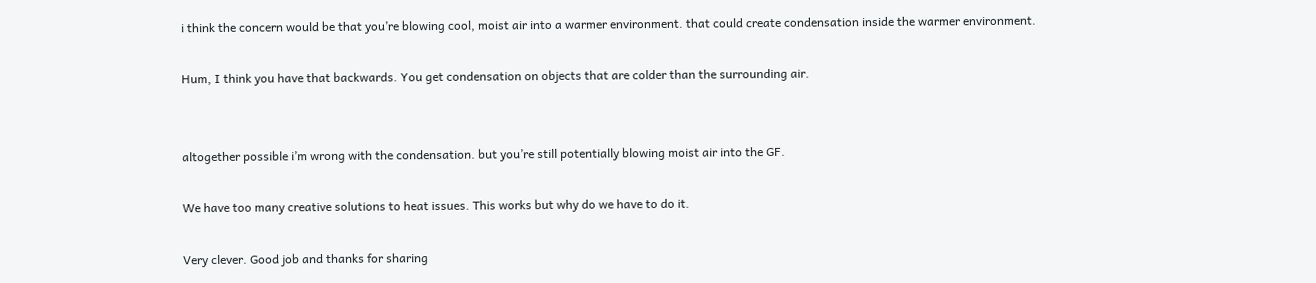i think the concern would be that you’re blowing cool, moist air into a warmer environment. that could create condensation inside the warmer environment.

Hum, I think you have that backwards. You get condensation on objects that are colder than the surrounding air.


altogether possible i’m wrong with the condensation. but you’re still potentially blowing moist air into the GF.

We have too many creative solutions to heat issues. This works but why do we have to do it.

Very clever. Good job and thanks for sharing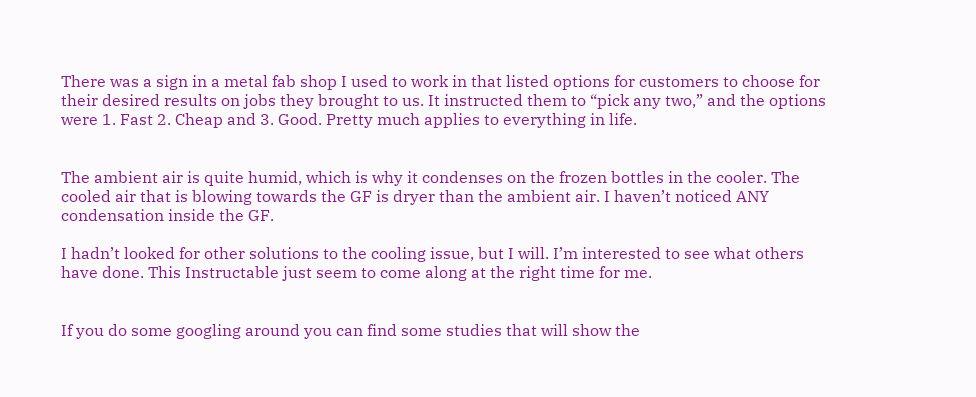There was a sign in a metal fab shop I used to work in that listed options for customers to choose for their desired results on jobs they brought to us. It instructed them to “pick any two,” and the options were 1. Fast 2. Cheap and 3. Good. Pretty much applies to everything in life.


The ambient air is quite humid, which is why it condenses on the frozen bottles in the cooler. The cooled air that is blowing towards the GF is dryer than the ambient air. I haven’t noticed ANY condensation inside the GF.

I hadn’t looked for other solutions to the cooling issue, but I will. I’m interested to see what others have done. This Instructable just seem to come along at the right time for me.


If you do some googling around you can find some studies that will show the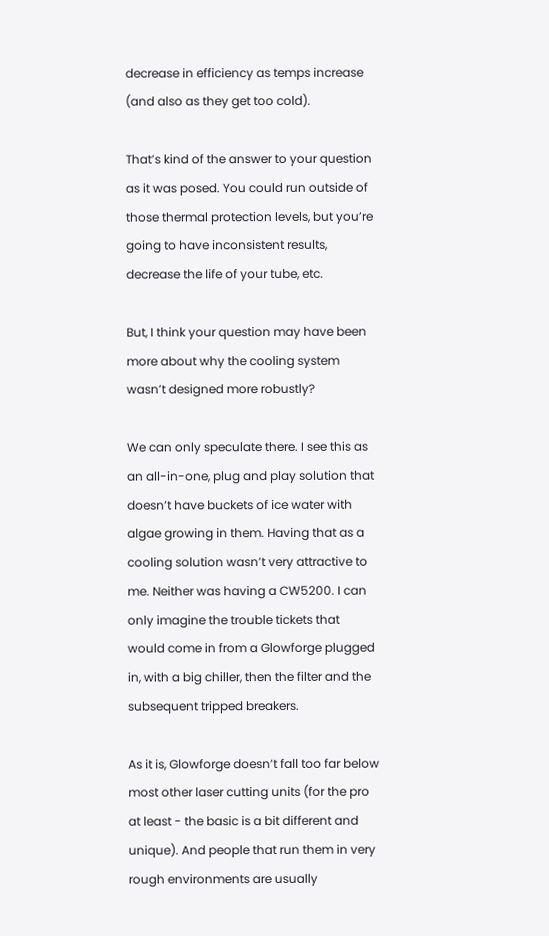decrease in efficiency as temps increase (and also as they get too cold).

That’s kind of the answer to your question as it was posed. You could run outside of those thermal protection levels, but you’re going to have inconsistent results, decrease the life of your tube, etc.

But, I think your question may have been more about why the cooling system wasn’t designed more robustly?

We can only speculate there. I see this as an all-in-one, plug and play solution that doesn’t have buckets of ice water with algae growing in them. Having that as a cooling solution wasn’t very attractive to me. Neither was having a CW5200. I can only imagine the trouble tickets that would come in from a Glowforge plugged in, with a big chiller, then the filter and the subsequent tripped breakers.

As it is, Glowforge doesn’t fall too far below most other laser cutting units (for the pro at least - the basic is a bit different and unique). And people that run them in very rough environments are usually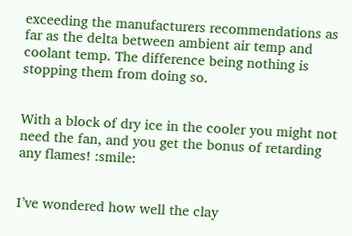exceeding the manufacturers recommendations as far as the delta between ambient air temp and coolant temp. The difference being nothing is stopping them from doing so.


With a block of dry ice in the cooler you might not need the fan, and you get the bonus of retarding any flames! :smile:


I’ve wondered how well the clay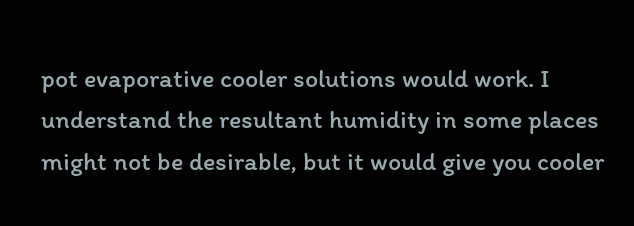pot evaporative cooler solutions would work. I understand the resultant humidity in some places might not be desirable, but it would give you cooler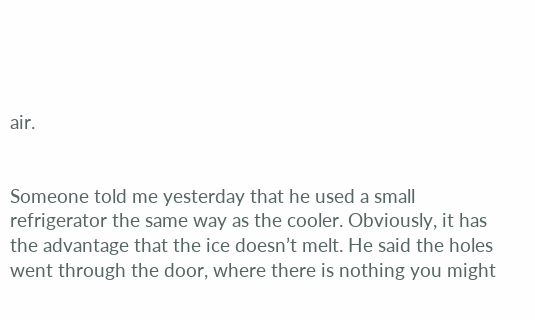air.


Someone told me yesterday that he used a small refrigerator the same way as the cooler. Obviously, it has the advantage that the ice doesn’t melt. He said the holes went through the door, where there is nothing you might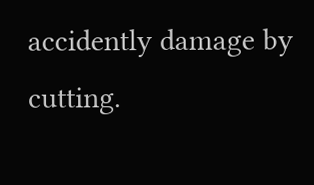accidently damage by cutting.